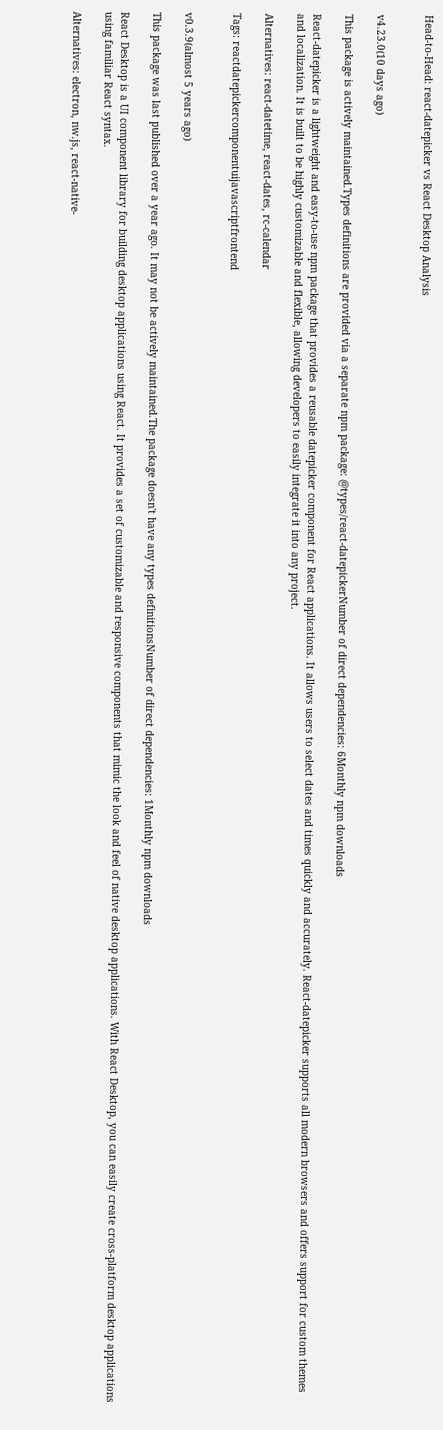Head-to-Head: react-datepicker vs React Desktop Analysis


v4.23.0(10 days ago)

This package is actively maintained.Types definitions are provided via a separate npm package: @types/react-datepickerNumber of direct dependencies: 6Monthly npm downloads

React-datepicker is a lightweight and easy-to-use npm package that provides a reusable datepicker component for React applications. It allows users to select dates and times quickly and accurately. React-datepicker supports all modern browsers and offers support for custom themes and localization. It is built to be highly customizable and flexible, allowing developers to easily integrate it into any project.

Alternatives: react-datetime, react-dates, rc-calendar

Tags: reactdatepickercomponentuijavascriptfrontend


v0.3.9(almost 5 years ago)

This package was last published over a year ago. It may not be actively maintained.The package doesn't have any types definitionsNumber of direct dependencies: 1Monthly npm downloads

React Desktop is a UI component library for building desktop applications using React. It provides a set of customizable and responsive components that mimic the look and feel of native desktop applications. With React Desktop, you can easily create cross-platform desktop applications using familiar React syntax.

Alternatives: electron, nw.js, react-native-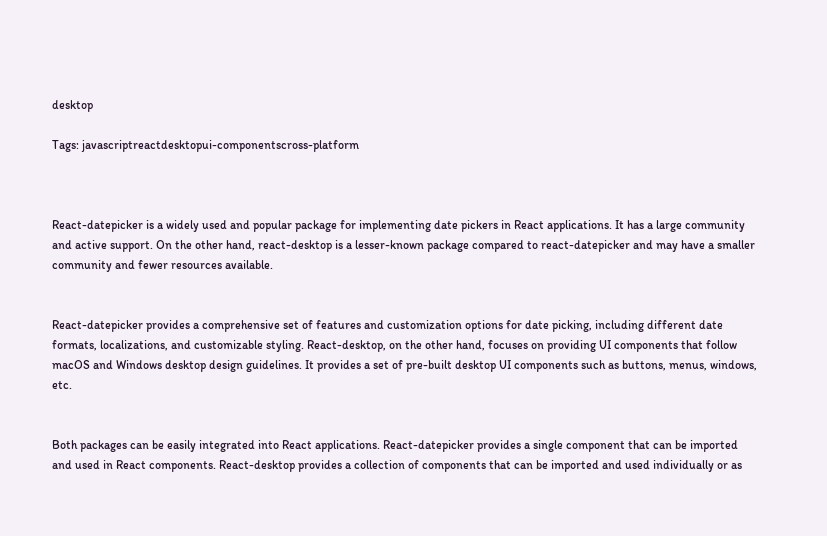desktop

Tags: javascriptreactdesktopui-componentscross-platform



React-datepicker is a widely used and popular package for implementing date pickers in React applications. It has a large community and active support. On the other hand, react-desktop is a lesser-known package compared to react-datepicker and may have a smaller community and fewer resources available.


React-datepicker provides a comprehensive set of features and customization options for date picking, including different date formats, localizations, and customizable styling. React-desktop, on the other hand, focuses on providing UI components that follow macOS and Windows desktop design guidelines. It provides a set of pre-built desktop UI components such as buttons, menus, windows, etc.


Both packages can be easily integrated into React applications. React-datepicker provides a single component that can be imported and used in React components. React-desktop provides a collection of components that can be imported and used individually or as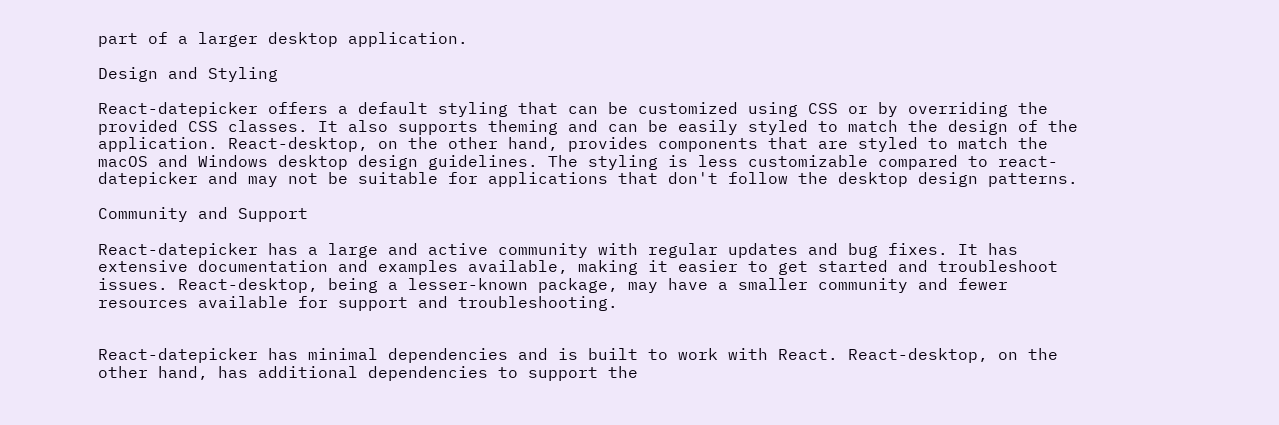part of a larger desktop application.

Design and Styling

React-datepicker offers a default styling that can be customized using CSS or by overriding the provided CSS classes. It also supports theming and can be easily styled to match the design of the application. React-desktop, on the other hand, provides components that are styled to match the macOS and Windows desktop design guidelines. The styling is less customizable compared to react-datepicker and may not be suitable for applications that don't follow the desktop design patterns.

Community and Support

React-datepicker has a large and active community with regular updates and bug fixes. It has extensive documentation and examples available, making it easier to get started and troubleshoot issues. React-desktop, being a lesser-known package, may have a smaller community and fewer resources available for support and troubleshooting.


React-datepicker has minimal dependencies and is built to work with React. React-desktop, on the other hand, has additional dependencies to support the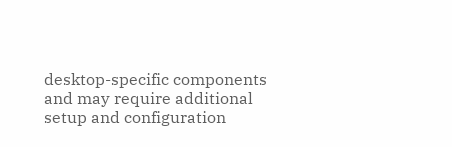desktop-specific components and may require additional setup and configuration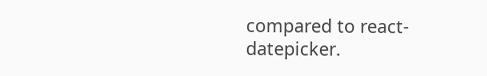compared to react-datepicker.